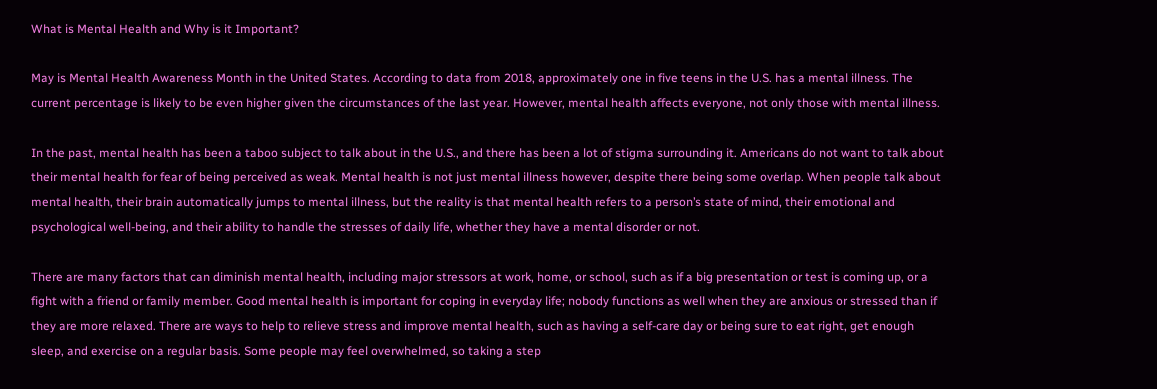What is Mental Health and Why is it Important?

May is Mental Health Awareness Month in the United States. According to data from 2018, approximately one in five teens in the U.S. has a mental illness. The current percentage is likely to be even higher given the circumstances of the last year. However, mental health affects everyone, not only those with mental illness.

In the past, mental health has been a taboo subject to talk about in the U.S., and there has been a lot of stigma surrounding it. Americans do not want to talk about their mental health for fear of being perceived as weak. Mental health is not just mental illness however, despite there being some overlap. When people talk about mental health, their brain automatically jumps to mental illness, but the reality is that mental health refers to a person’s state of mind, their emotional and psychological well-being, and their ability to handle the stresses of daily life, whether they have a mental disorder or not.

There are many factors that can diminish mental health, including major stressors at work, home, or school, such as if a big presentation or test is coming up, or a fight with a friend or family member. Good mental health is important for coping in everyday life; nobody functions as well when they are anxious or stressed than if they are more relaxed. There are ways to help to relieve stress and improve mental health, such as having a self-care day or being sure to eat right, get enough sleep, and exercise on a regular basis. Some people may feel overwhelmed, so taking a step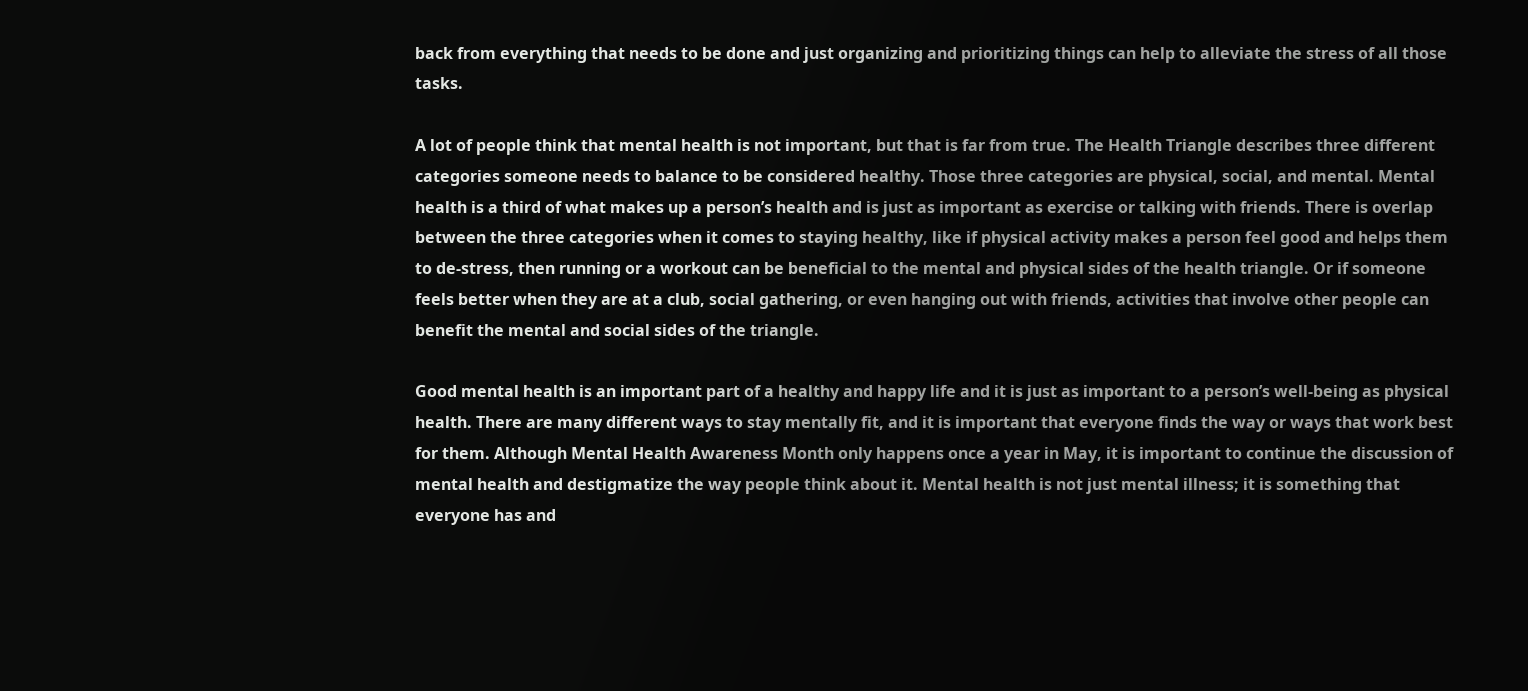back from everything that needs to be done and just organizing and prioritizing things can help to alleviate the stress of all those tasks.

A lot of people think that mental health is not important, but that is far from true. The Health Triangle describes three different categories someone needs to balance to be considered healthy. Those three categories are physical, social, and mental. Mental health is a third of what makes up a person’s health and is just as important as exercise or talking with friends. There is overlap between the three categories when it comes to staying healthy, like if physical activity makes a person feel good and helps them to de-stress, then running or a workout can be beneficial to the mental and physical sides of the health triangle. Or if someone feels better when they are at a club, social gathering, or even hanging out with friends, activities that involve other people can benefit the mental and social sides of the triangle.

Good mental health is an important part of a healthy and happy life and it is just as important to a person’s well-being as physical health. There are many different ways to stay mentally fit, and it is important that everyone finds the way or ways that work best for them. Although Mental Health Awareness Month only happens once a year in May, it is important to continue the discussion of mental health and destigmatize the way people think about it. Mental health is not just mental illness; it is something that everyone has and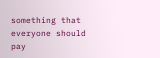something that everyone should pay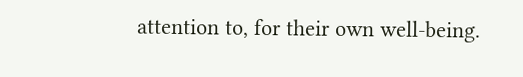attention to, for their own well-being.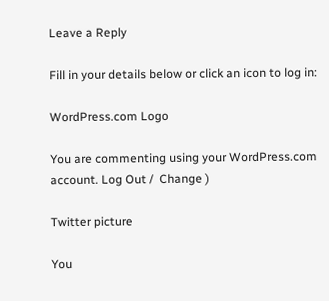Leave a Reply

Fill in your details below or click an icon to log in:

WordPress.com Logo

You are commenting using your WordPress.com account. Log Out /  Change )

Twitter picture

You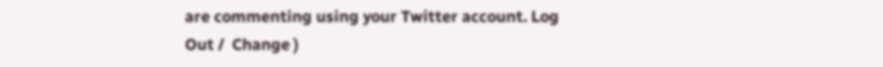are commenting using your Twitter account. Log Out /  Change )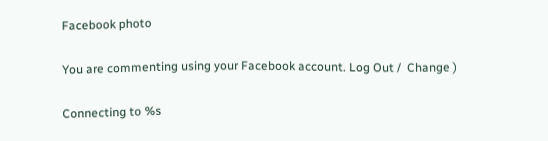Facebook photo

You are commenting using your Facebook account. Log Out /  Change )

Connecting to %s